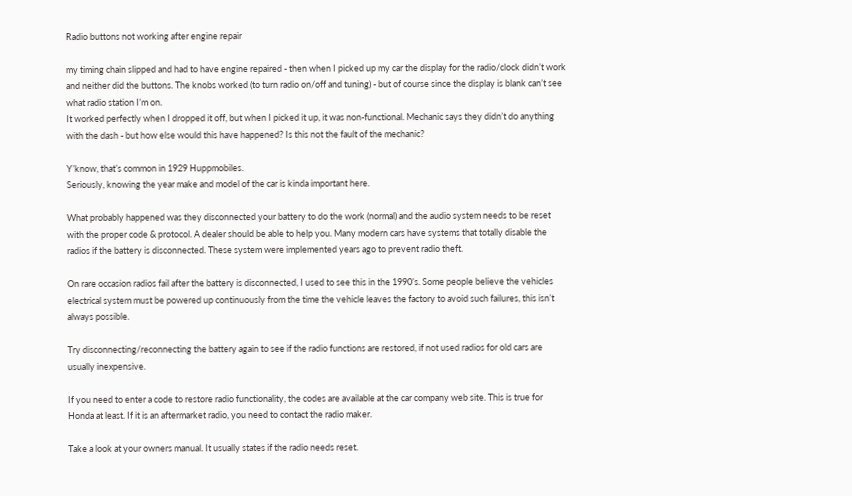Radio buttons not working after engine repair

my timing chain slipped and had to have engine repaired - then when I picked up my car the display for the radio/clock didn’t work and neither did the buttons. The knobs worked (to turn radio on/off and tuning) - but of course since the display is blank can’t see what radio station I’m on.
It worked perfectly when I dropped it off, but when I picked it up, it was non-functional. Mechanic says they didn’t do anything with the dash - but how else would this have happened? Is this not the fault of the mechanic?

Y’know, that’s common in 1929 Huppmobiles.
Seriously, knowing the year make and model of the car is kinda important here.

What probably happened was they disconnected your battery to do the work (normal) and the audio system needs to be reset with the proper code & protocol. A dealer should be able to help you. Many modern cars have systems that totally disable the radios if the battery is disconnected. These system were implemented years ago to prevent radio theft.

On rare occasion radios fail after the battery is disconnected, I used to see this in the 1990’s. Some people believe the vehicles electrical system must be powered up continuously from the time the vehicle leaves the factory to avoid such failures, this isn’t always possible.

Try disconnecting/reconnecting the battery again to see if the radio functions are restored, if not used radios for old cars are usually inexpensive.

If you need to enter a code to restore radio functionality, the codes are available at the car company web site. This is true for Honda at least. If it is an aftermarket radio, you need to contact the radio maker.

Take a look at your owners manual. It usually states if the radio needs reset.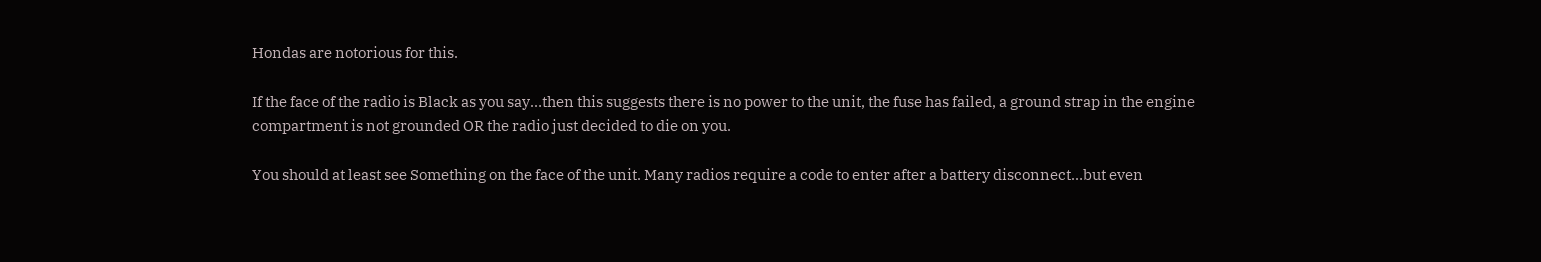Hondas are notorious for this.

If the face of the radio is Black as you say…then this suggests there is no power to the unit, the fuse has failed, a ground strap in the engine compartment is not grounded OR the radio just decided to die on you.

You should at least see Something on the face of the unit. Many radios require a code to enter after a battery disconnect…but even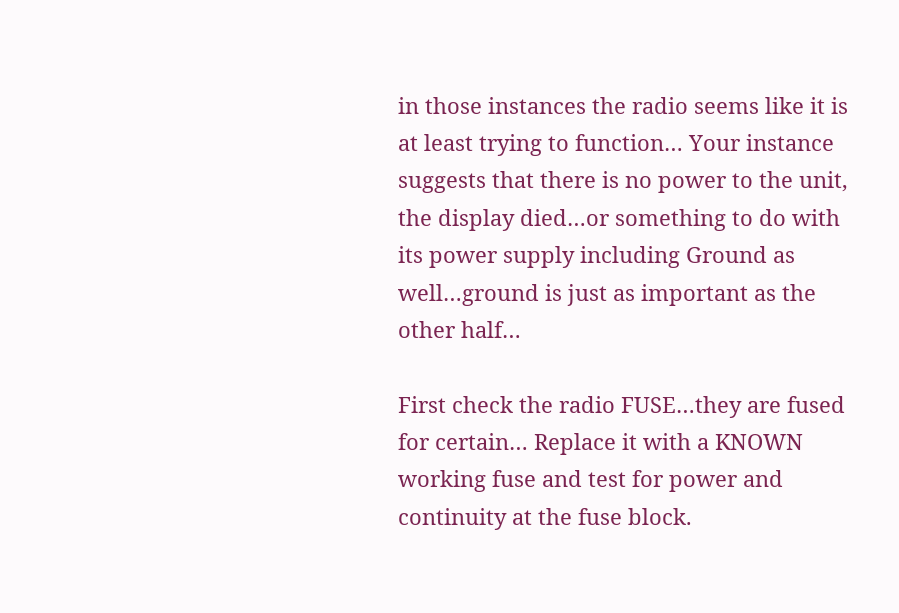in those instances the radio seems like it is at least trying to function… Your instance suggests that there is no power to the unit, the display died…or something to do with its power supply including Ground as well…ground is just as important as the other half…

First check the radio FUSE…they are fused for certain… Replace it with a KNOWN working fuse and test for power and continuity at the fuse block.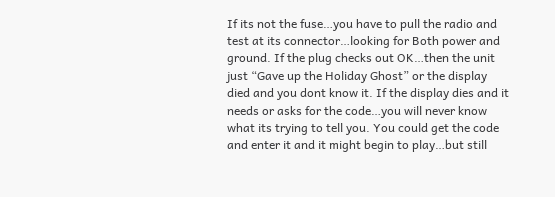If its not the fuse…you have to pull the radio and test at its connector…looking for Both power and ground. If the plug checks out OK…then the unit just “Gave up the Holiday Ghost” or the display died and you dont know it. If the display dies and it needs or asks for the code…you will never know what its trying to tell you. You could get the code and enter it and it might begin to play…but still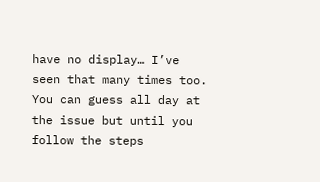have no display… I’ve seen that many times too. You can guess all day at the issue but until you follow the steps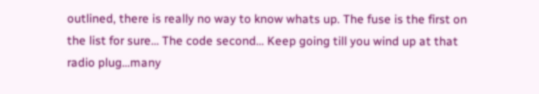outlined, there is really no way to know whats up. The fuse is the first on the list for sure… The code second… Keep going till you wind up at that radio plug…many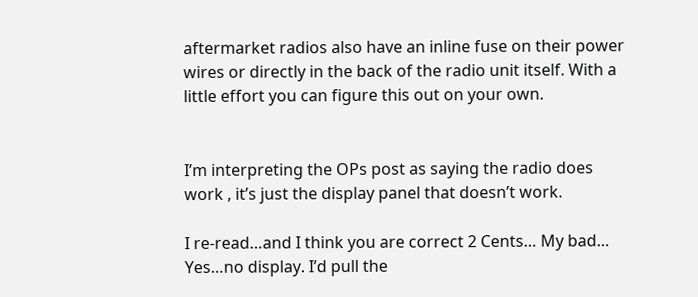aftermarket radios also have an inline fuse on their power wires or directly in the back of the radio unit itself. With a little effort you can figure this out on your own.


I’m interpreting the OPs post as saying the radio does work , it’s just the display panel that doesn’t work.

I re-read…and I think you are correct 2 Cents… My bad… Yes…no display. I’d pull the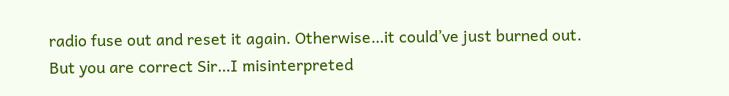radio fuse out and reset it again. Otherwise…it could’ve just burned out. But you are correct Sir…I misinterpreted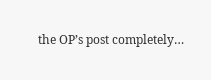the OP’s post completely…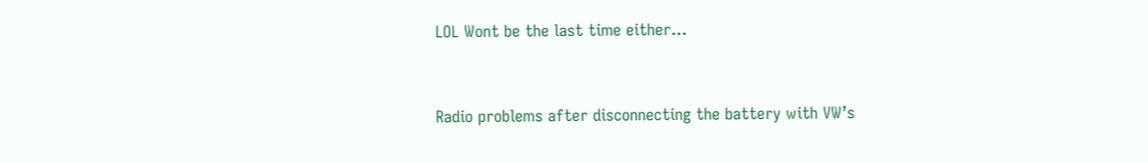LOL Wont be the last time either…


Radio problems after disconnecting the battery with VW’s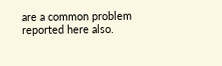are a common problem reported here also.